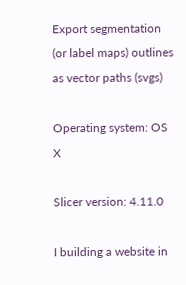Export segmentation (or label maps) outlines as vector paths (svgs)

Operating system: OS X

Slicer version: 4.11.0

I building a website in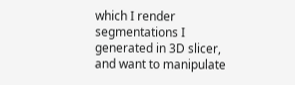which I render segmentations I generated in 3D slicer, and want to manipulate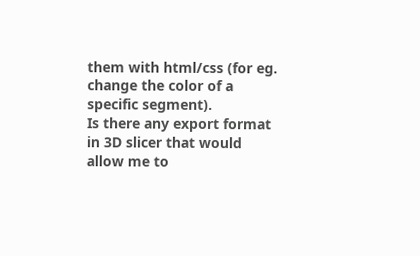them with html/css (for eg. change the color of a specific segment).
Is there any export format in 3D slicer that would allow me to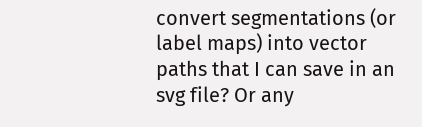convert segmentations (or label maps) into vector paths that I can save in an svg file? Or any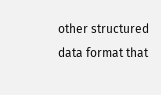other structured data format that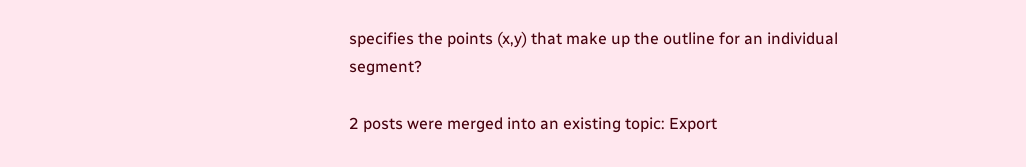specifies the points (x,y) that make up the outline for an individual segment?

2 posts were merged into an existing topic: Export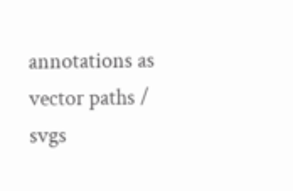annotations as vector paths / svgs